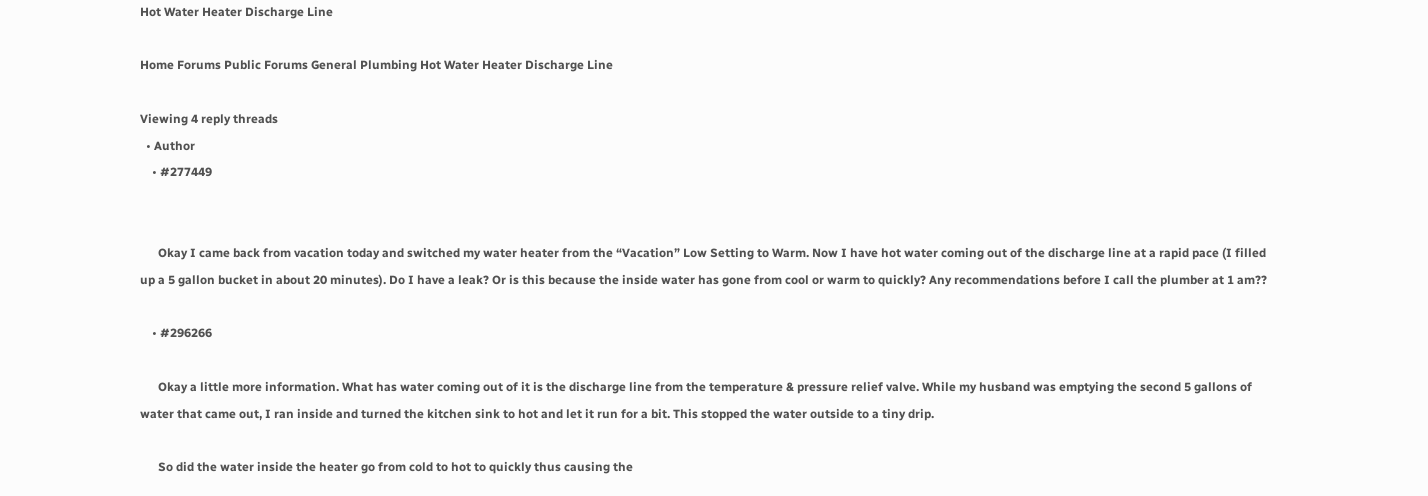Hot Water Heater Discharge Line

Home Forums Public Forums General Plumbing Hot Water Heater Discharge Line

Viewing 4 reply threads
  • Author
    • #277449


      Okay I came back from vacation today and switched my water heater from the “Vacation” Low Setting to Warm. Now I have hot water coming out of the discharge line at a rapid pace (I filled up a 5 gallon bucket in about 20 minutes). Do I have a leak? Or is this because the inside water has gone from cool or warm to quickly? Any recommendations before I call the plumber at 1 am??

    • #296266

      Okay a little more information. What has water coming out of it is the discharge line from the temperature & pressure relief valve. While my husband was emptying the second 5 gallons of water that came out, I ran inside and turned the kitchen sink to hot and let it run for a bit. This stopped the water outside to a tiny drip.

      So did the water inside the heater go from cold to hot to quickly thus causing the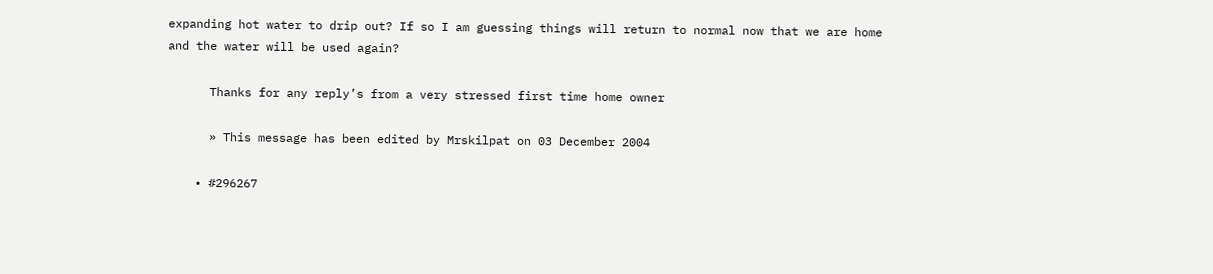expanding hot water to drip out? If so I am guessing things will return to normal now that we are home and the water will be used again?

      Thanks for any reply’s from a very stressed first time home owner

      » This message has been edited by Mrskilpat on 03 December 2004

    • #296267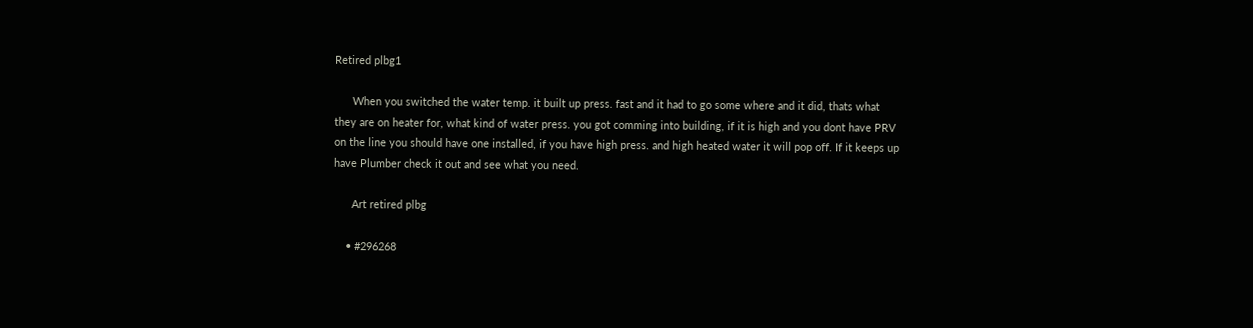Retired plbg1

      When you switched the water temp. it built up press. fast and it had to go some where and it did, thats what they are on heater for, what kind of water press. you got comming into building, if it is high and you dont have PRV on the line you should have one installed, if you have high press. and high heated water it will pop off. If it keeps up have Plumber check it out and see what you need.

      Art retired plbg

    • #296268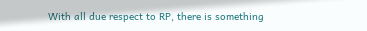With all due respect to RP, there is something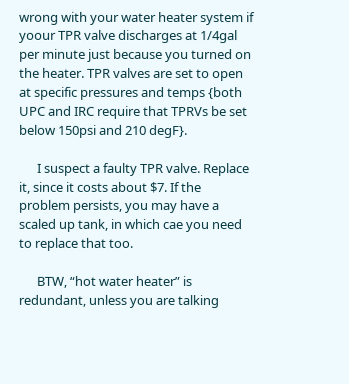wrong with your water heater system if yoour TPR valve discharges at 1/4gal per minute just because you turned on the heater. TPR valves are set to open at specific pressures and temps {both UPC and IRC require that TPRVs be set below 150psi and 210 degF}.

      I suspect a faulty TPR valve. Replace it, since it costs about $7. If the problem persists, you may have a scaled up tank, in which cae you need to replace that too.

      BTW, “hot water heater” is redundant, unless you are talking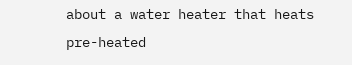about a water heater that heats pre-heated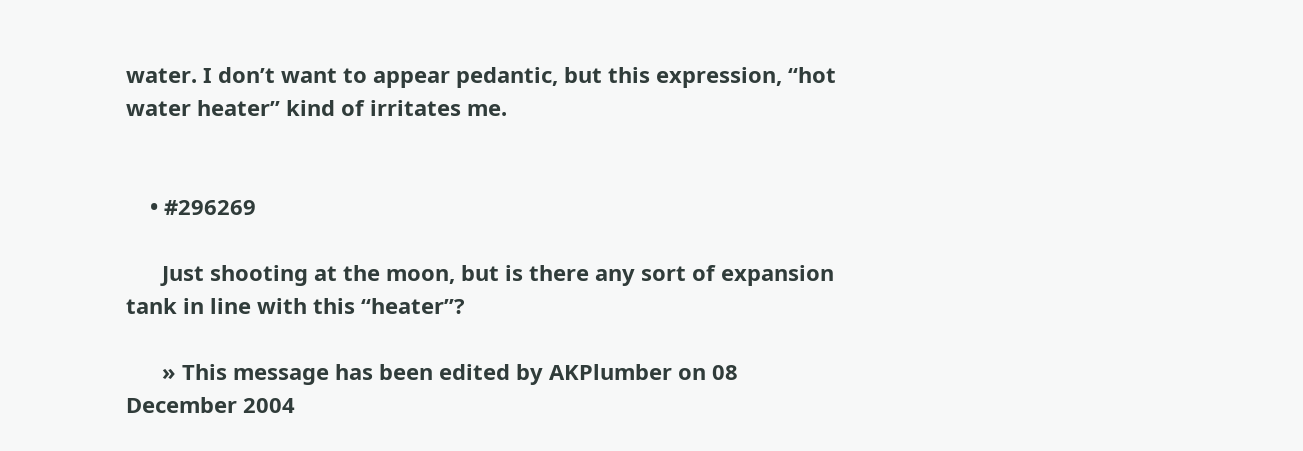water. I don’t want to appear pedantic, but this expression, “hot water heater” kind of irritates me.


    • #296269

      Just shooting at the moon, but is there any sort of expansion tank in line with this “heater”?

      » This message has been edited by AKPlumber on 08 December 2004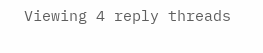Viewing 4 reply threads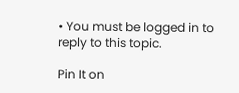• You must be logged in to reply to this topic.

Pin It on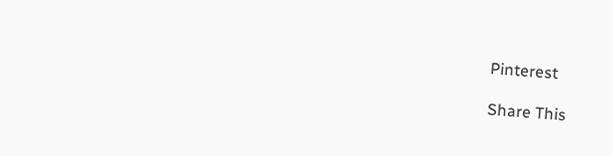Pinterest

Share This